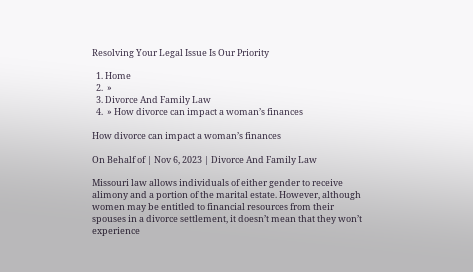Resolving Your Legal Issue Is Our Priority

  1. Home
  2.  »
  3. Divorce And Family Law
  4.  » How divorce can impact a woman’s finances

How divorce can impact a woman’s finances

On Behalf of | Nov 6, 2023 | Divorce And Family Law

Missouri law allows individuals of either gender to receive alimony and a portion of the marital estate. However, although women may be entitled to financial resources from their spouses in a divorce settlement, it doesn’t mean that they won’t experience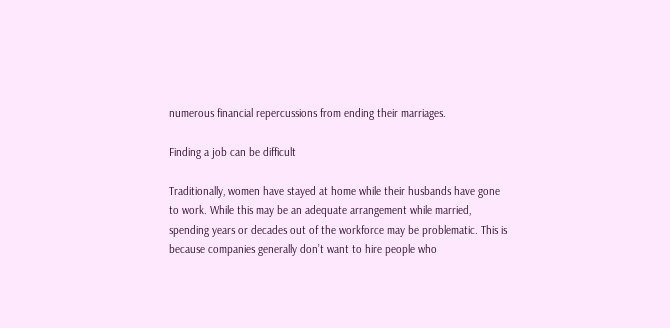numerous financial repercussions from ending their marriages.

Finding a job can be difficult

Traditionally, women have stayed at home while their husbands have gone to work. While this may be an adequate arrangement while married, spending years or decades out of the workforce may be problematic. This is because companies generally don’t want to hire people who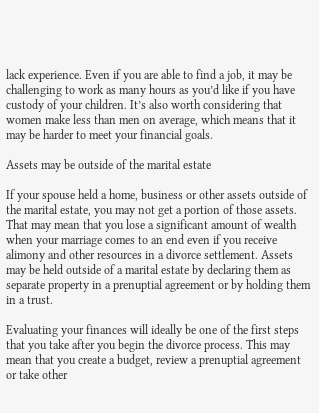lack experience. Even if you are able to find a job, it may be challenging to work as many hours as you’d like if you have custody of your children. It’s also worth considering that women make less than men on average, which means that it may be harder to meet your financial goals.

Assets may be outside of the marital estate

If your spouse held a home, business or other assets outside of the marital estate, you may not get a portion of those assets. That may mean that you lose a significant amount of wealth when your marriage comes to an end even if you receive alimony and other resources in a divorce settlement. Assets may be held outside of a marital estate by declaring them as separate property in a prenuptial agreement or by holding them in a trust.

Evaluating your finances will ideally be one of the first steps that you take after you begin the divorce process. This may mean that you create a budget, review a prenuptial agreement or take other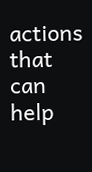actions that can help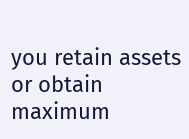you retain assets or obtain maximum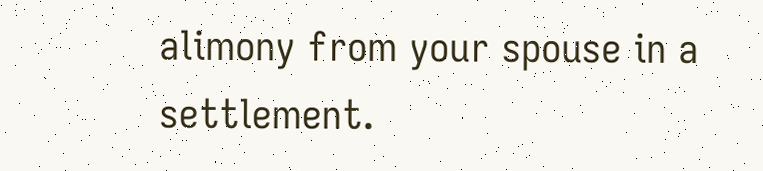alimony from your spouse in a settlement.